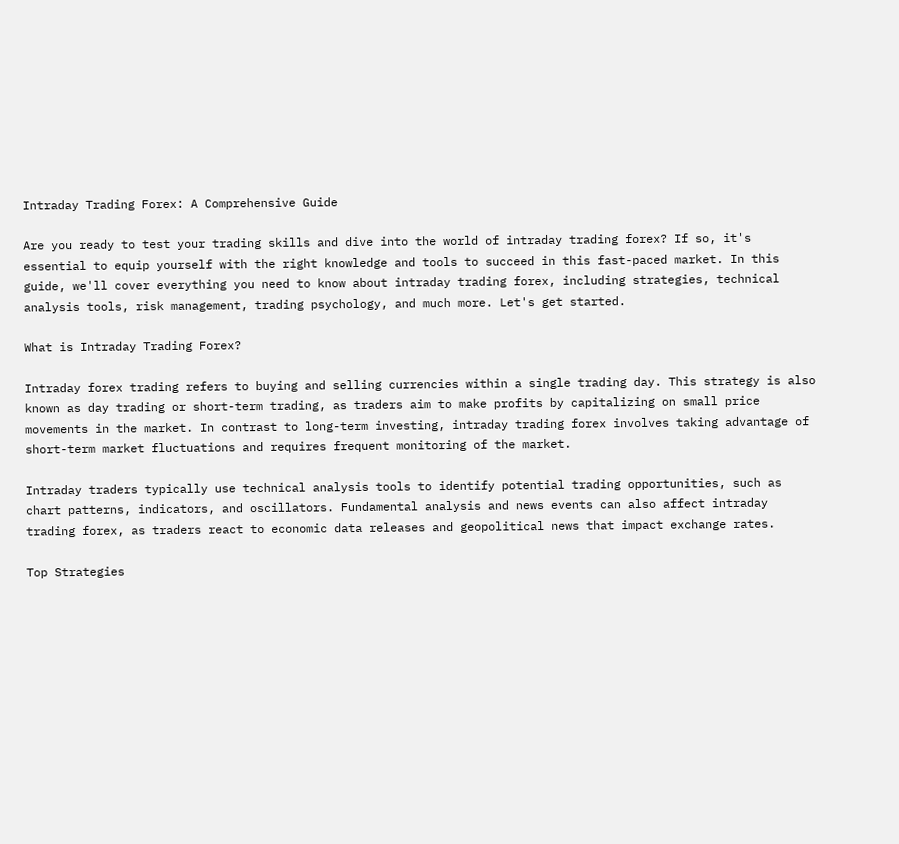Intraday Trading Forex: A Comprehensive Guide

Are you ready to test your trading skills and dive into the world of intraday trading forex? If so, it's essential to equip yourself with the right knowledge and tools to succeed in this fast-paced market. In this guide, we'll cover everything you need to know about intraday trading forex, including strategies, technical analysis tools, risk management, trading psychology, and much more. Let's get started.

What is Intraday Trading Forex?

Intraday forex trading refers to buying and selling currencies within a single trading day. This strategy is also known as day trading or short-term trading, as traders aim to make profits by capitalizing on small price movements in the market. In contrast to long-term investing, intraday trading forex involves taking advantage of short-term market fluctuations and requires frequent monitoring of the market.

Intraday traders typically use technical analysis tools to identify potential trading opportunities, such as chart patterns, indicators, and oscillators. Fundamental analysis and news events can also affect intraday trading forex, as traders react to economic data releases and geopolitical news that impact exchange rates.

Top Strategies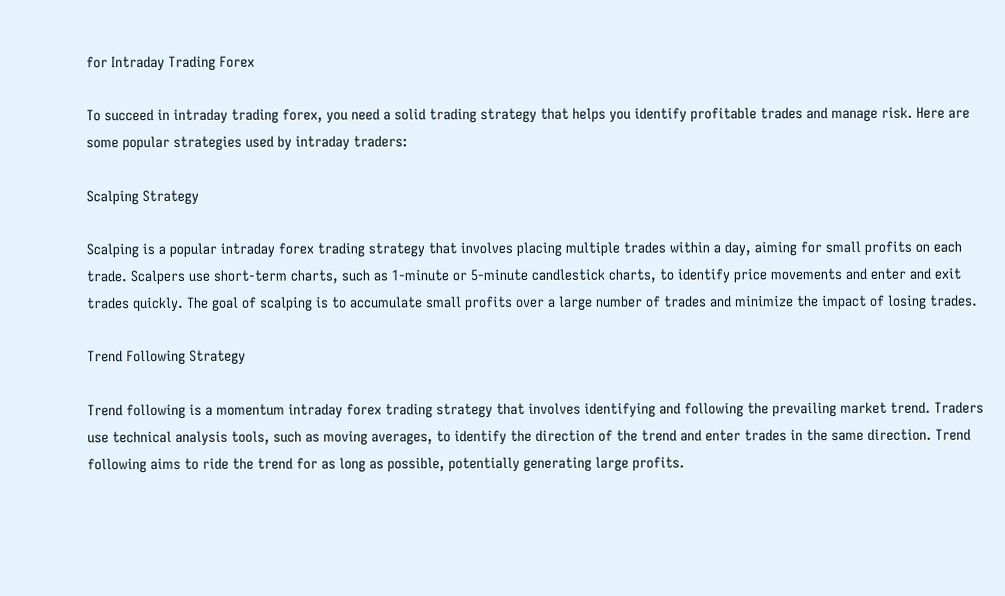for Intraday Trading Forex

To succeed in intraday trading forex, you need a solid trading strategy that helps you identify profitable trades and manage risk. Here are some popular strategies used by intraday traders:

Scalping Strategy

Scalping is a popular intraday forex trading strategy that involves placing multiple trades within a day, aiming for small profits on each trade. Scalpers use short-term charts, such as 1-minute or 5-minute candlestick charts, to identify price movements and enter and exit trades quickly. The goal of scalping is to accumulate small profits over a large number of trades and minimize the impact of losing trades.

Trend Following Strategy

Trend following is a momentum intraday forex trading strategy that involves identifying and following the prevailing market trend. Traders use technical analysis tools, such as moving averages, to identify the direction of the trend and enter trades in the same direction. Trend following aims to ride the trend for as long as possible, potentially generating large profits.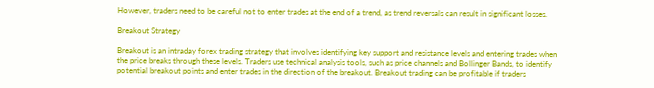However, traders need to be careful not to enter trades at the end of a trend, as trend reversals can result in significant losses.

Breakout Strategy

Breakout is an intraday forex trading strategy that involves identifying key support and resistance levels and entering trades when the price breaks through these levels. Traders use technical analysis tools, such as price channels and Bollinger Bands, to identify potential breakout points and enter trades in the direction of the breakout. Breakout trading can be profitable if traders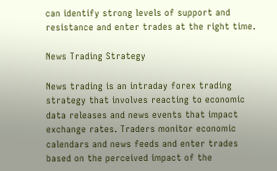can identify strong levels of support and resistance and enter trades at the right time.

News Trading Strategy

News trading is an intraday forex trading strategy that involves reacting to economic data releases and news events that impact exchange rates. Traders monitor economic calendars and news feeds and enter trades based on the perceived impact of the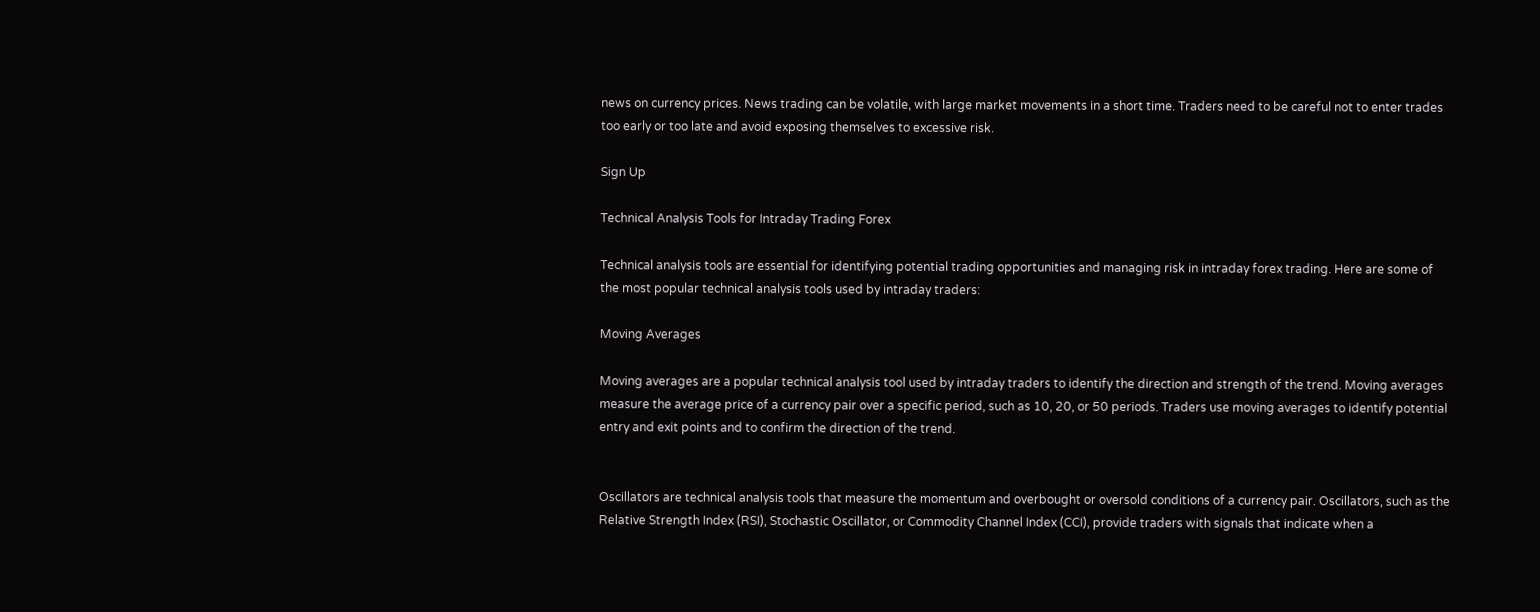news on currency prices. News trading can be volatile, with large market movements in a short time. Traders need to be careful not to enter trades too early or too late and avoid exposing themselves to excessive risk.

Sign Up

Technical Analysis Tools for Intraday Trading Forex

Technical analysis tools are essential for identifying potential trading opportunities and managing risk in intraday forex trading. Here are some of the most popular technical analysis tools used by intraday traders:

Moving Averages

Moving averages are a popular technical analysis tool used by intraday traders to identify the direction and strength of the trend. Moving averages measure the average price of a currency pair over a specific period, such as 10, 20, or 50 periods. Traders use moving averages to identify potential entry and exit points and to confirm the direction of the trend.


Oscillators are technical analysis tools that measure the momentum and overbought or oversold conditions of a currency pair. Oscillators, such as the Relative Strength Index (RSI), Stochastic Oscillator, or Commodity Channel Index (CCI), provide traders with signals that indicate when a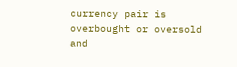currency pair is overbought or oversold and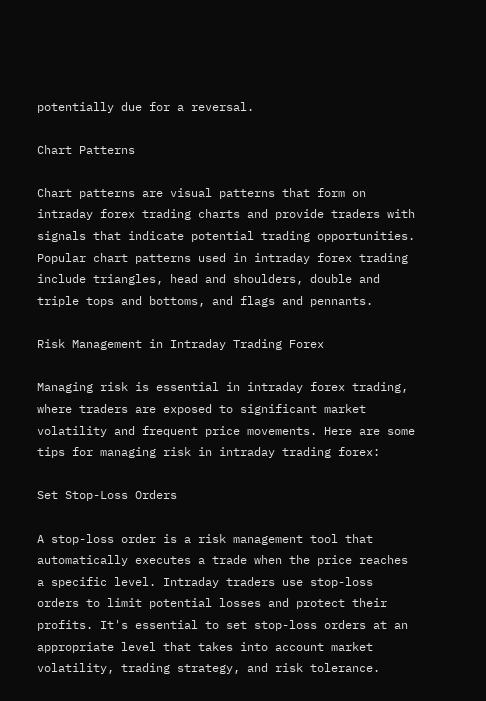potentially due for a reversal.

Chart Patterns

Chart patterns are visual patterns that form on intraday forex trading charts and provide traders with signals that indicate potential trading opportunities. Popular chart patterns used in intraday forex trading include triangles, head and shoulders, double and triple tops and bottoms, and flags and pennants.

Risk Management in Intraday Trading Forex

Managing risk is essential in intraday forex trading, where traders are exposed to significant market volatility and frequent price movements. Here are some tips for managing risk in intraday trading forex:

Set Stop-Loss Orders

A stop-loss order is a risk management tool that automatically executes a trade when the price reaches a specific level. Intraday traders use stop-loss orders to limit potential losses and protect their profits. It's essential to set stop-loss orders at an appropriate level that takes into account market volatility, trading strategy, and risk tolerance.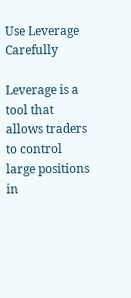Use Leverage Carefully

Leverage is a tool that allows traders to control large positions in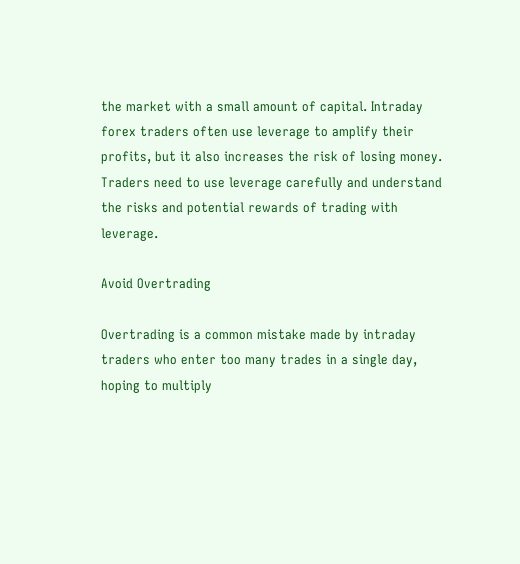the market with a small amount of capital. Intraday forex traders often use leverage to amplify their profits, but it also increases the risk of losing money. Traders need to use leverage carefully and understand the risks and potential rewards of trading with leverage.

Avoid Overtrading

Overtrading is a common mistake made by intraday traders who enter too many trades in a single day, hoping to multiply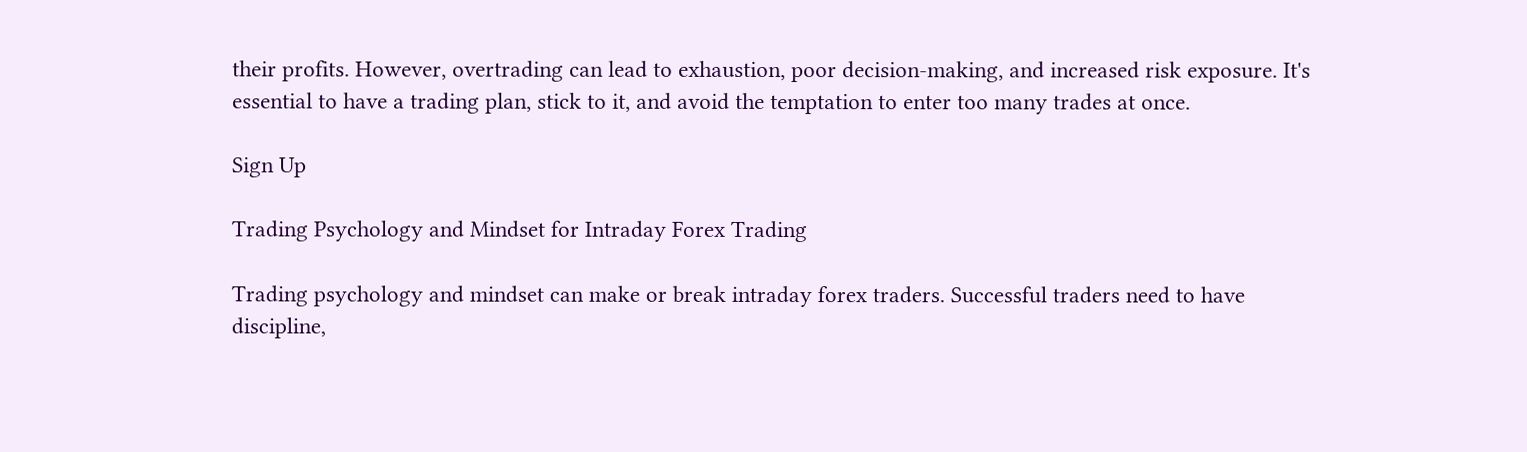their profits. However, overtrading can lead to exhaustion, poor decision-making, and increased risk exposure. It's essential to have a trading plan, stick to it, and avoid the temptation to enter too many trades at once.

Sign Up

Trading Psychology and Mindset for Intraday Forex Trading

Trading psychology and mindset can make or break intraday forex traders. Successful traders need to have discipline,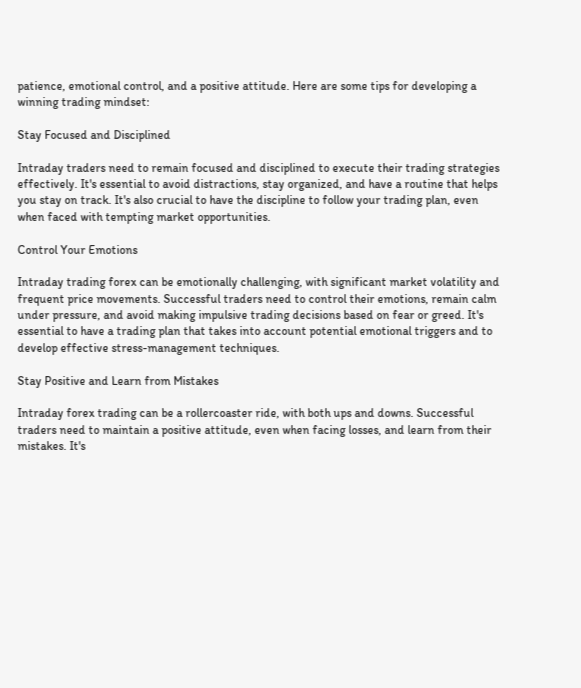patience, emotional control, and a positive attitude. Here are some tips for developing a winning trading mindset:

Stay Focused and Disciplined

Intraday traders need to remain focused and disciplined to execute their trading strategies effectively. It's essential to avoid distractions, stay organized, and have a routine that helps you stay on track. It's also crucial to have the discipline to follow your trading plan, even when faced with tempting market opportunities.

Control Your Emotions

Intraday trading forex can be emotionally challenging, with significant market volatility and frequent price movements. Successful traders need to control their emotions, remain calm under pressure, and avoid making impulsive trading decisions based on fear or greed. It's essential to have a trading plan that takes into account potential emotional triggers and to develop effective stress-management techniques.

Stay Positive and Learn from Mistakes

Intraday forex trading can be a rollercoaster ride, with both ups and downs. Successful traders need to maintain a positive attitude, even when facing losses, and learn from their mistakes. It's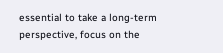essential to take a long-term perspective, focus on the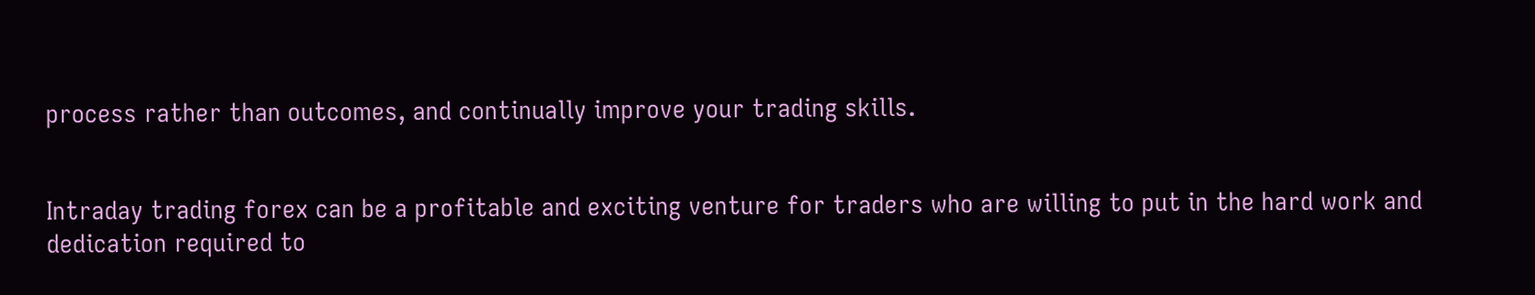process rather than outcomes, and continually improve your trading skills.


Intraday trading forex can be a profitable and exciting venture for traders who are willing to put in the hard work and dedication required to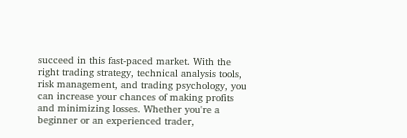succeed in this fast-paced market. With the right trading strategy, technical analysis tools, risk management, and trading psychology, you can increase your chances of making profits and minimizing losses. Whether you're a beginner or an experienced trader,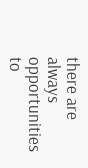there are always opportunities to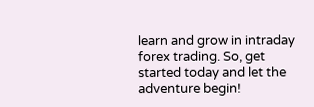learn and grow in intraday forex trading. So, get started today and let the adventure begin!